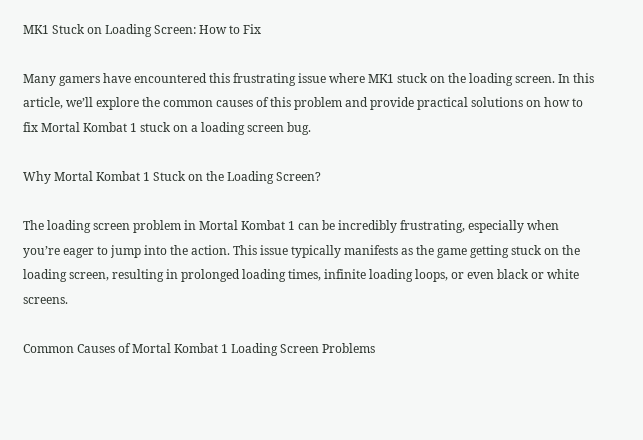MK1 Stuck on Loading Screen: How to Fix

Many gamers have encountered this frustrating issue where MK1 stuck on the loading screen. In this article, we’ll explore the common causes of this problem and provide practical solutions on how to fix Mortal Kombat 1 stuck on a loading screen bug.

Why Mortal Kombat 1 Stuck on the Loading Screen?

The loading screen problem in Mortal Kombat 1 can be incredibly frustrating, especially when you’re eager to jump into the action. This issue typically manifests as the game getting stuck on the loading screen, resulting in prolonged loading times, infinite loading loops, or even black or white screens.

Common Causes of Mortal Kombat 1 Loading Screen Problems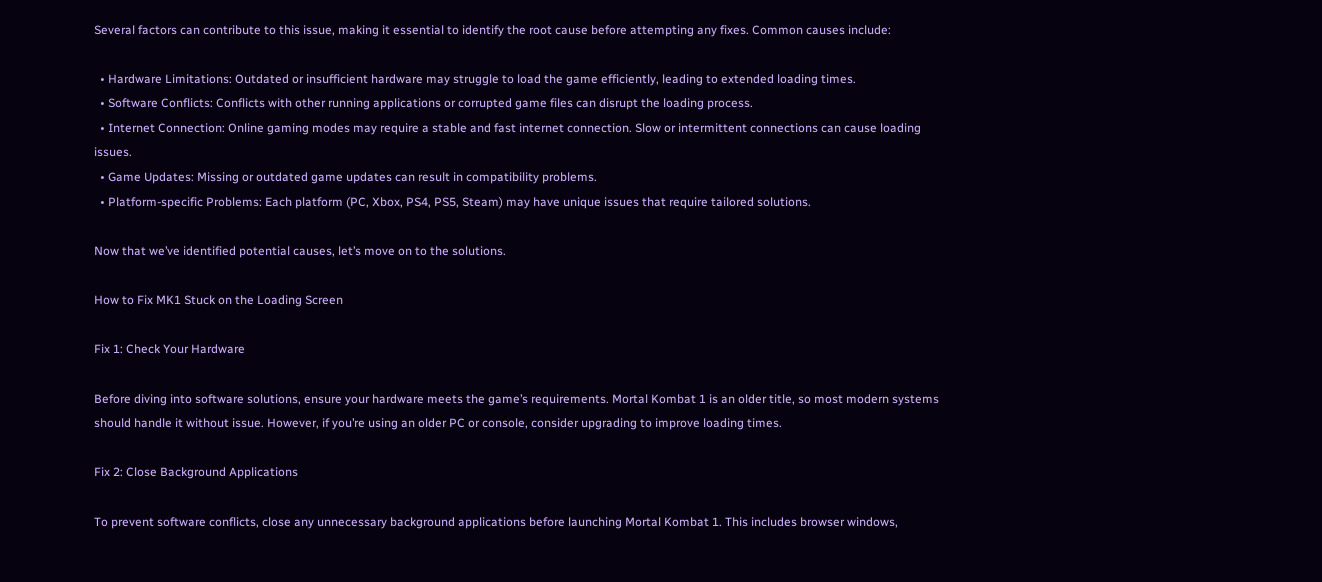Several factors can contribute to this issue, making it essential to identify the root cause before attempting any fixes. Common causes include:

  • Hardware Limitations: Outdated or insufficient hardware may struggle to load the game efficiently, leading to extended loading times.
  • Software Conflicts: Conflicts with other running applications or corrupted game files can disrupt the loading process.
  • Internet Connection: Online gaming modes may require a stable and fast internet connection. Slow or intermittent connections can cause loading issues.
  • Game Updates: Missing or outdated game updates can result in compatibility problems.
  • Platform-specific Problems: Each platform (PC, Xbox, PS4, PS5, Steam) may have unique issues that require tailored solutions.

Now that we’ve identified potential causes, let’s move on to the solutions.

How to Fix MK1 Stuck on the Loading Screen

Fix 1: Check Your Hardware

Before diving into software solutions, ensure your hardware meets the game’s requirements. Mortal Kombat 1 is an older title, so most modern systems should handle it without issue. However, if you’re using an older PC or console, consider upgrading to improve loading times.

Fix 2: Close Background Applications

To prevent software conflicts, close any unnecessary background applications before launching Mortal Kombat 1. This includes browser windows,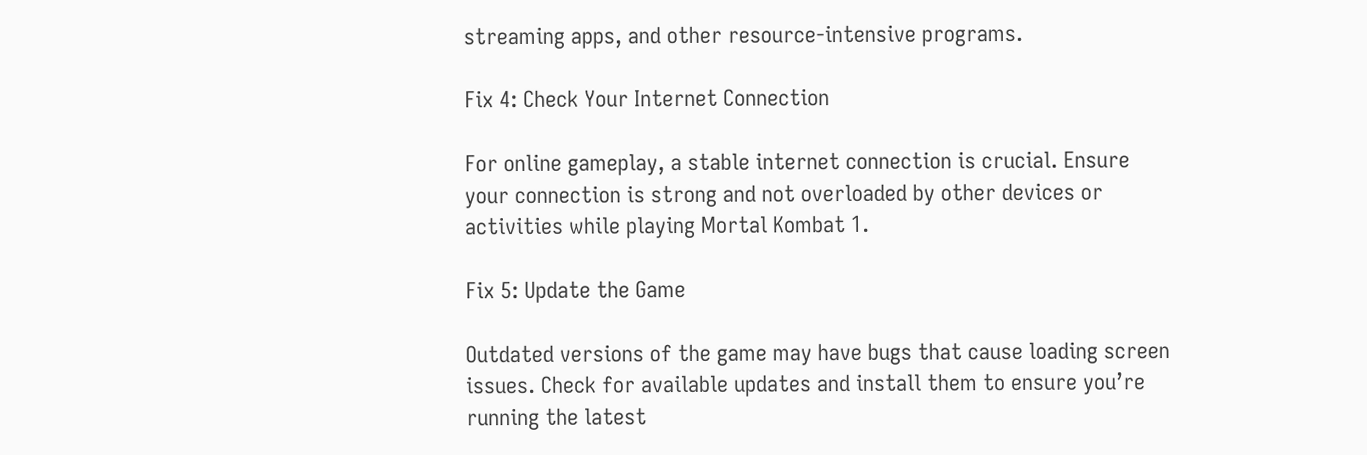streaming apps, and other resource-intensive programs.

Fix 4: Check Your Internet Connection

For online gameplay, a stable internet connection is crucial. Ensure your connection is strong and not overloaded by other devices or activities while playing Mortal Kombat 1.

Fix 5: Update the Game

Outdated versions of the game may have bugs that cause loading screen issues. Check for available updates and install them to ensure you’re running the latest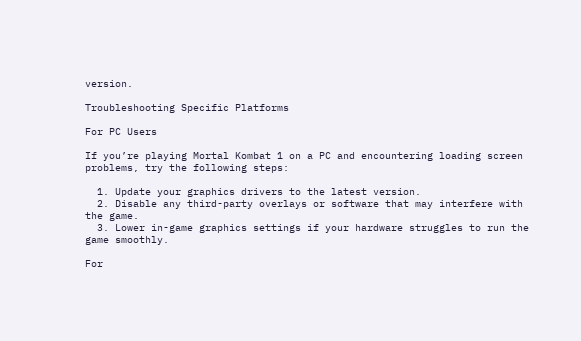version.

Troubleshooting Specific Platforms

For PC Users

If you’re playing Mortal Kombat 1 on a PC and encountering loading screen problems, try the following steps:

  1. Update your graphics drivers to the latest version.
  2. Disable any third-party overlays or software that may interfere with the game.
  3. Lower in-game graphics settings if your hardware struggles to run the game smoothly.

For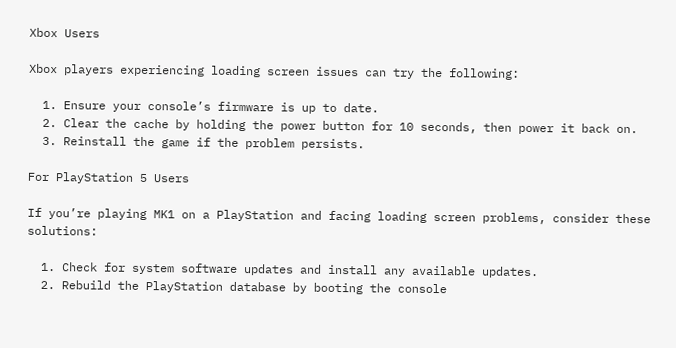Xbox Users

Xbox players experiencing loading screen issues can try the following:

  1. Ensure your console’s firmware is up to date.
  2. Clear the cache by holding the power button for 10 seconds, then power it back on.
  3. Reinstall the game if the problem persists.

For PlayStation 5 Users

If you’re playing MK1 on a PlayStation and facing loading screen problems, consider these solutions:

  1. Check for system software updates and install any available updates.
  2. Rebuild the PlayStation database by booting the console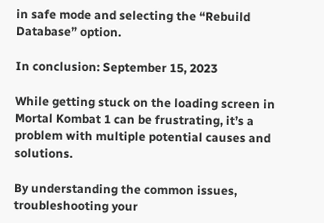in safe mode and selecting the “Rebuild Database” option.

In conclusion: September 15, 2023

While getting stuck on the loading screen in Mortal Kombat 1 can be frustrating, it’s a problem with multiple potential causes and solutions.

By understanding the common issues, troubleshooting your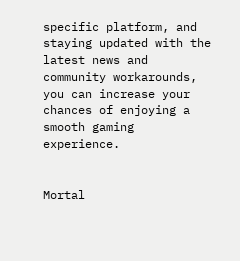specific platform, and staying updated with the latest news and community workarounds, you can increase your chances of enjoying a smooth gaming experience.


Mortal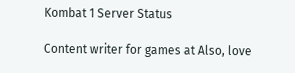Kombat 1 Server Status

Content writer for games at Also, love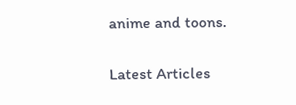anime and toons.

Latest Articles